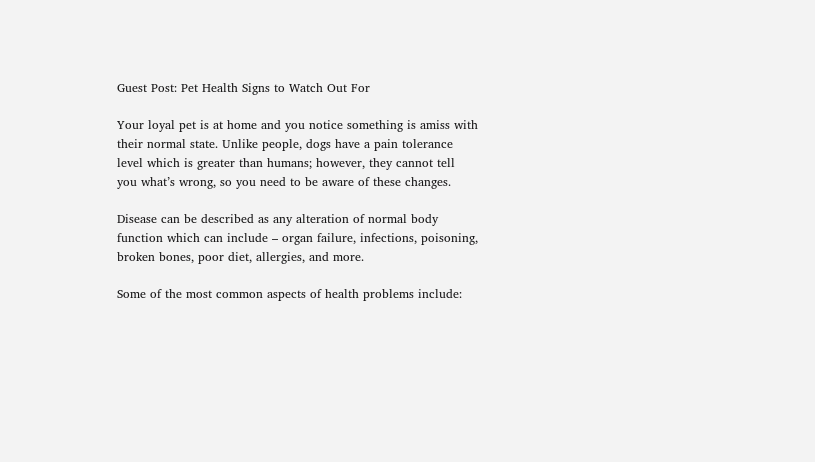Guest Post: Pet Health Signs to Watch Out For

Your loyal pet is at home and you notice something is amiss with their normal state. Unlike people, dogs have a pain tolerance level which is greater than humans; however, they cannot tell you what’s wrong, so you need to be aware of these changes.

Disease can be described as any alteration of normal body function which can include – organ failure, infections, poisoning, broken bones, poor diet, allergies, and more.

Some of the most common aspects of health problems include: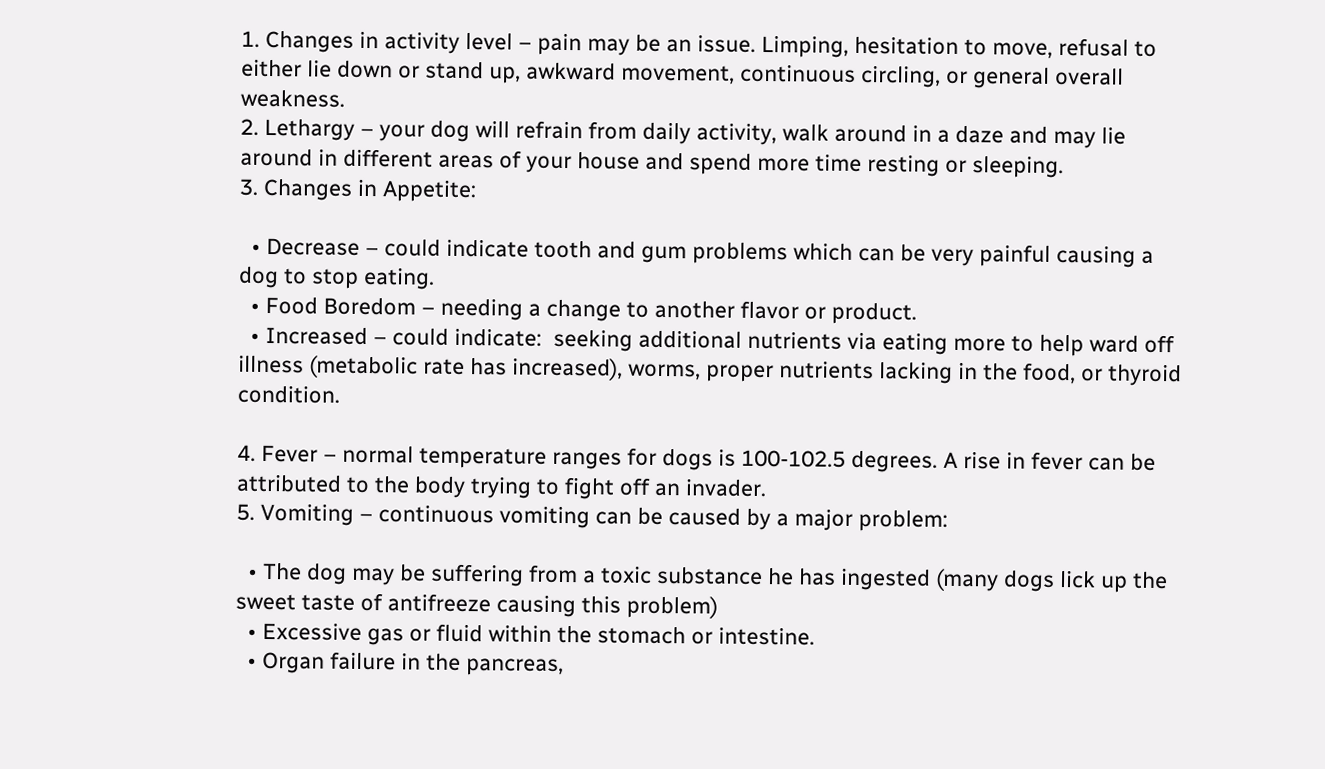1. Changes in activity level – pain may be an issue. Limping, hesitation to move, refusal to either lie down or stand up, awkward movement, continuous circling, or general overall weakness.
2. Lethargy – your dog will refrain from daily activity, walk around in a daze and may lie around in different areas of your house and spend more time resting or sleeping.
3. Changes in Appetite:

  • Decrease – could indicate tooth and gum problems which can be very painful causing a dog to stop eating.
  • Food Boredom – needing a change to another flavor or product.
  • Increased – could indicate:  seeking additional nutrients via eating more to help ward off illness (metabolic rate has increased), worms, proper nutrients lacking in the food, or thyroid condition.

4. Fever – normal temperature ranges for dogs is 100-102.5 degrees. A rise in fever can be attributed to the body trying to fight off an invader.
5. Vomiting – continuous vomiting can be caused by a major problem:

  • The dog may be suffering from a toxic substance he has ingested (many dogs lick up the sweet taste of antifreeze causing this problem)
  • Excessive gas or fluid within the stomach or intestine.
  • Organ failure in the pancreas,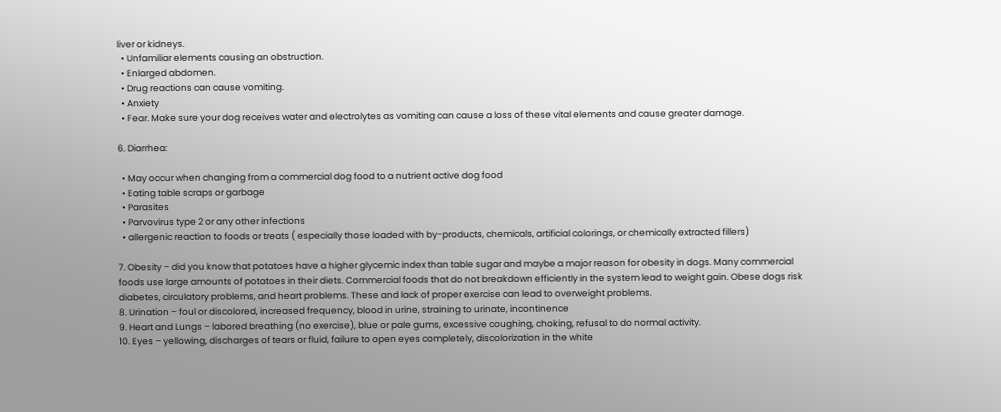liver or kidneys.
  • Unfamiliar elements causing an obstruction.
  • Enlarged abdomen.
  • Drug reactions can cause vomiting.
  • Anxiety
  • Fear. Make sure your dog receives water and electrolytes as vomiting can cause a loss of these vital elements and cause greater damage.

6. Diarrhea:

  • May occur when changing from a commercial dog food to a nutrient active dog food
  • Eating table scraps or garbage
  • Parasites
  • Parvovirus type 2 or any other infections
  • allergenic reaction to foods or treats ( especially those loaded with by-products, chemicals, artificial colorings, or chemically extracted fillers)

7. Obesity – did you know that potatoes have a higher glycemic index than table sugar and maybe a major reason for obesity in dogs. Many commercial foods use large amounts of potatoes in their diets. Commercial foods that do not breakdown efficiently in the system lead to weight gain. Obese dogs risk diabetes, circulatory problems, and heart problems. These and lack of proper exercise can lead to overweight problems.
8. Urination – foul or discolored, increased frequency, blood in urine, straining to urinate, incontinence
9. Heart and Lungs – labored breathing (no exercise), blue or pale gums, excessive coughing, choking, refusal to do normal activity.
10. Eyes – yellowing, discharges of tears or fluid, failure to open eyes completely, discolorization in the white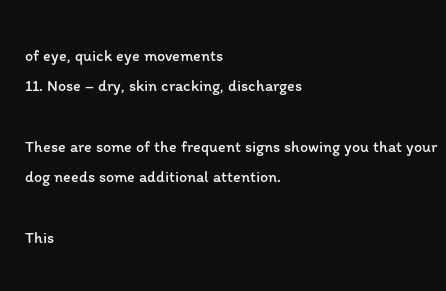of eye, quick eye movements
11. Nose – dry, skin cracking, discharges

These are some of the frequent signs showing you that your dog needs some additional attention.

This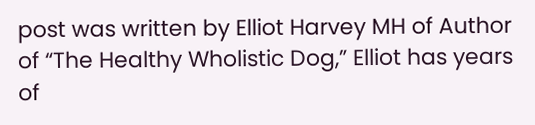post was written by Elliot Harvey MH of Author of “The Healthy Wholistic Dog,” Elliot has years of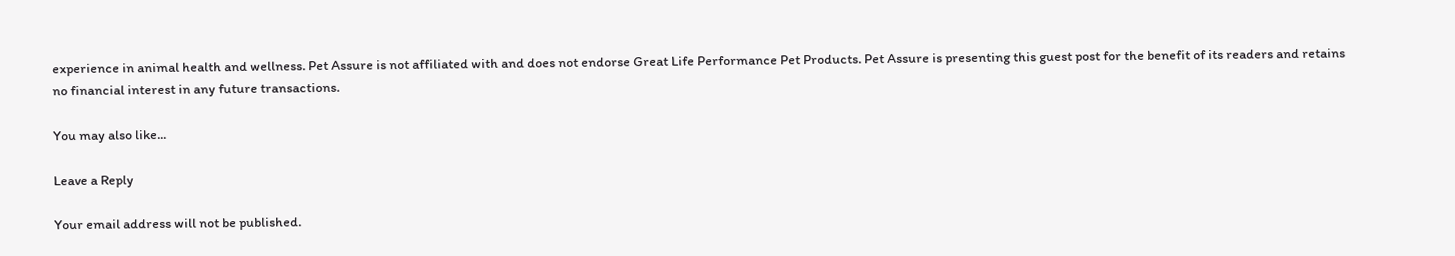experience in animal health and wellness. Pet Assure is not affiliated with and does not endorse Great Life Performance Pet Products. Pet Assure is presenting this guest post for the benefit of its readers and retains no financial interest in any future transactions.

You may also like...

Leave a Reply

Your email address will not be published.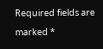Required fields are marked *